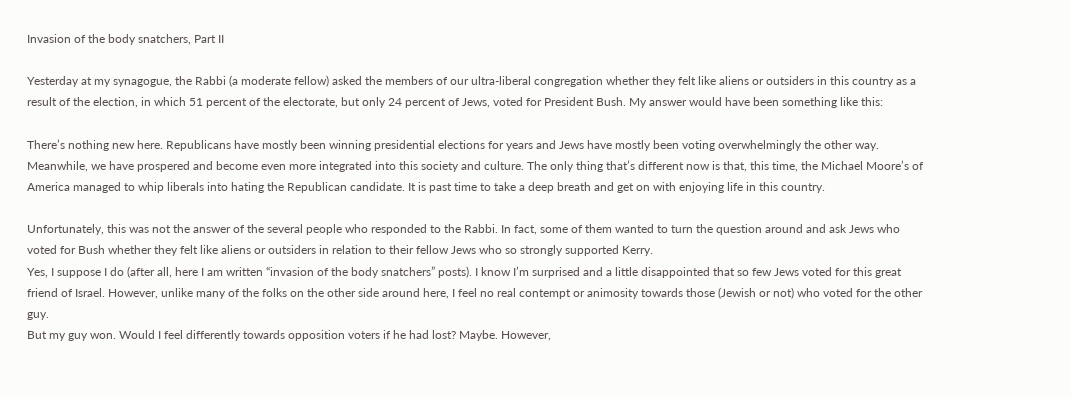Invasion of the body snatchers, Part II

Yesterday at my synagogue, the Rabbi (a moderate fellow) asked the members of our ultra-liberal congregation whether they felt like aliens or outsiders in this country as a result of the election, in which 51 percent of the electorate, but only 24 percent of Jews, voted for President Bush. My answer would have been something like this:

There’s nothing new here. Republicans have mostly been winning presidential elections for years and Jews have mostly been voting overwhelmingly the other way. Meanwhile, we have prospered and become even more integrated into this society and culture. The only thing that’s different now is that, this time, the Michael Moore’s of America managed to whip liberals into hating the Republican candidate. It is past time to take a deep breath and get on with enjoying life in this country.

Unfortunately, this was not the answer of the several people who responded to the Rabbi. In fact, some of them wanted to turn the question around and ask Jews who voted for Bush whether they felt like aliens or outsiders in relation to their fellow Jews who so strongly supported Kerry.
Yes, I suppose I do (after all, here I am written “invasion of the body snatchers” posts). I know I’m surprised and a little disappointed that so few Jews voted for this great friend of Israel. However, unlike many of the folks on the other side around here, I feel no real contempt or animosity towards those (Jewish or not) who voted for the other guy.
But my guy won. Would I feel differently towards opposition voters if he had lost? Maybe. However,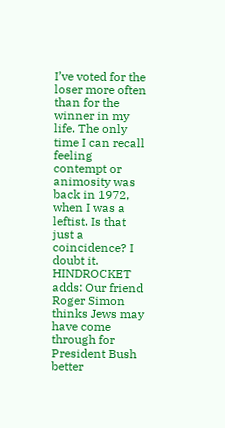I’ve voted for the loser more often than for the winner in my life. The only time I can recall feeling contempt or animosity was back in 1972, when I was a leftist. Is that just a coincidence? I doubt it.
HINDROCKET adds: Our friend Roger Simon thinks Jews may have come through for President Bush better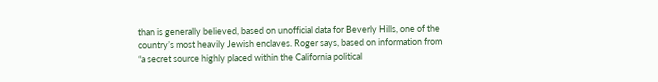than is generally believed, based on unofficial data for Beverly Hills, one of the country’s most heavily Jewish enclaves. Roger says, based on information from “a secret source highly placed within the California political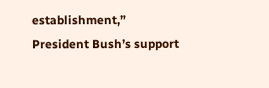establishment,” President Bush’s support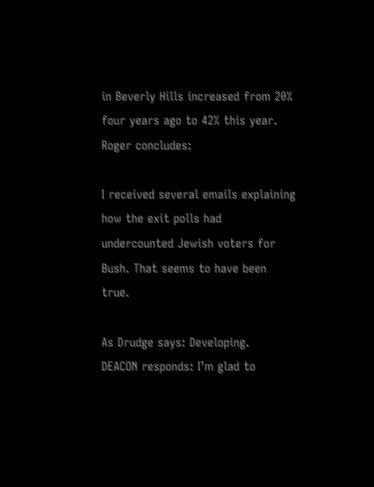in Beverly Hills increased from 20% four years ago to 42% this year. Roger concludes:

I received several emails explaining how the exit polls had undercounted Jewish voters for Bush. That seems to have been true.

As Drudge says: Developing.
DEACON responds: I’m glad to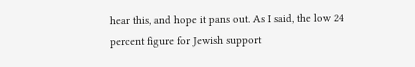hear this, and hope it pans out. As I said, the low 24 percent figure for Jewish support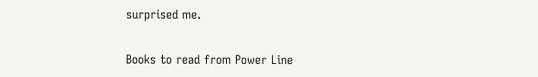surprised me.


Books to read from Power Line